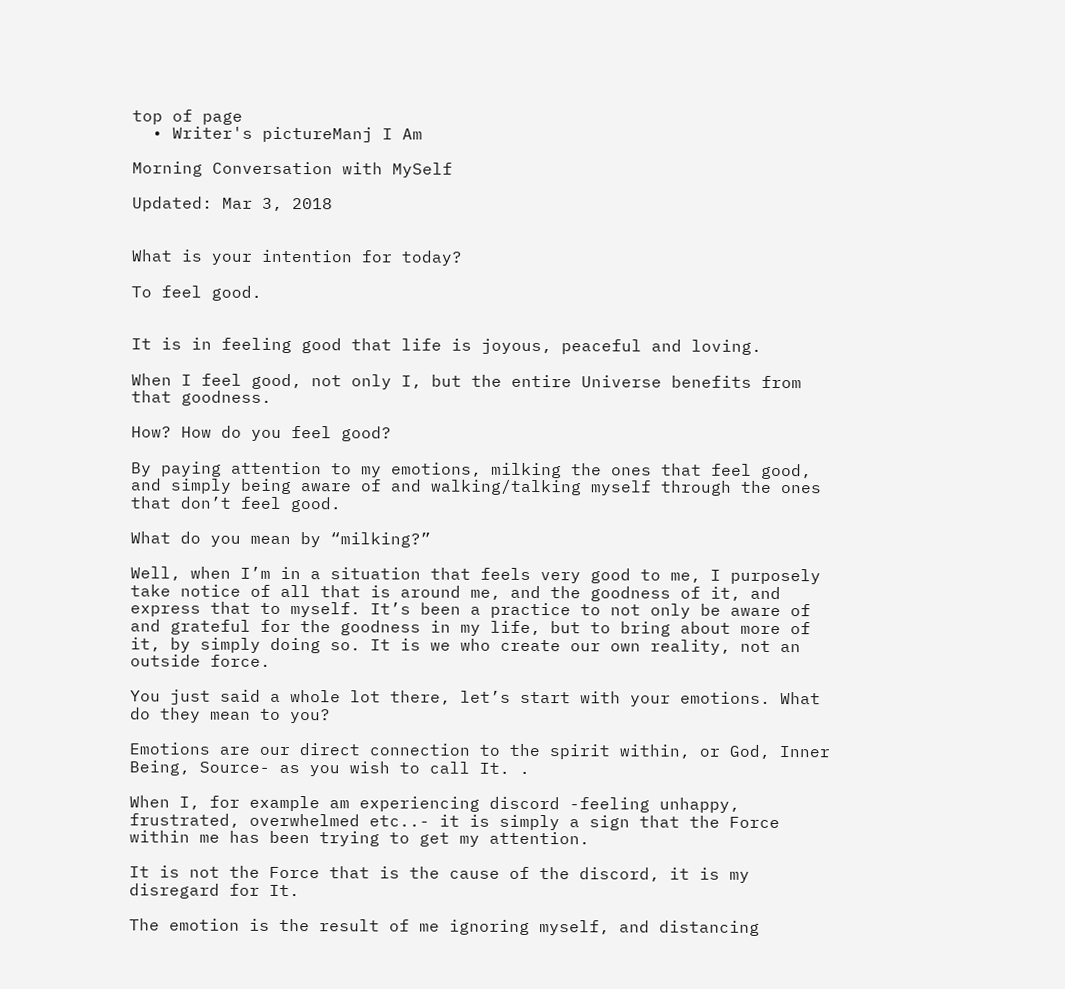top of page
  • Writer's pictureManj I Am

Morning Conversation with MySelf

Updated: Mar 3, 2018


What is your intention for today?

To feel good.


It is in feeling good that life is joyous, peaceful and loving.

When I feel good, not only I, but the entire Universe benefits from that goodness.

How? How do you feel good?

By paying attention to my emotions, milking the ones that feel good, and simply being aware of and walking/talking myself through the ones that don’t feel good.

What do you mean by “milking?”

Well, when I’m in a situation that feels very good to me, I purposely take notice of all that is around me, and the goodness of it, and express that to myself. It’s been a practice to not only be aware of and grateful for the goodness in my life, but to bring about more of it, by simply doing so. It is we who create our own reality, not an outside force.

You just said a whole lot there, let’s start with your emotions. What do they mean to you?

Emotions are our direct connection to the spirit within, or God, Inner Being, Source- as you wish to call It. .

When I, for example am experiencing discord -feeling unhappy, frustrated, overwhelmed etc..- it is simply a sign that the Force within me has been trying to get my attention.

It is not the Force that is the cause of the discord, it is my disregard for It.

The emotion is the result of me ignoring myself, and distancing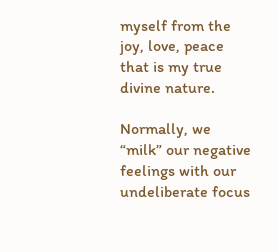myself from the joy, love, peace that is my true divine nature.

Normally, we “milk” our negative feelings with our undeliberate focus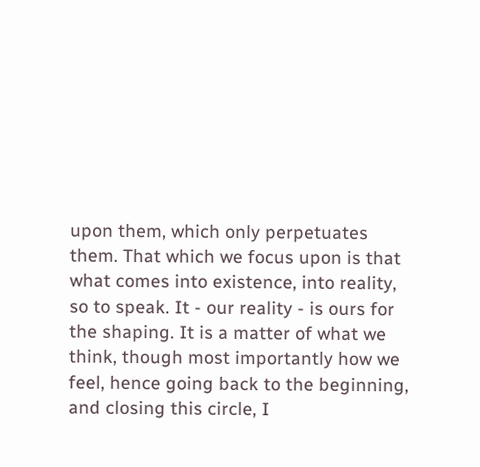upon them, which only perpetuates them. That which we focus upon is that what comes into existence, into reality, so to speak. It - our reality - is ours for the shaping. It is a matter of what we think, though most importantly how we feel, hence going back to the beginning, and closing this circle, I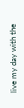live my day with the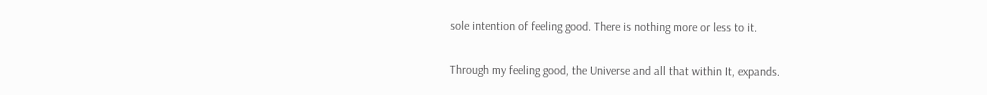sole intention of feeling good. There is nothing more or less to it.

Through my feeling good, the Universe and all that within It, expands.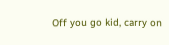Off you go kid, carry on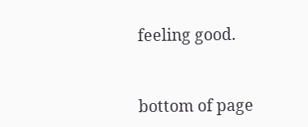feeling good.


bottom of page